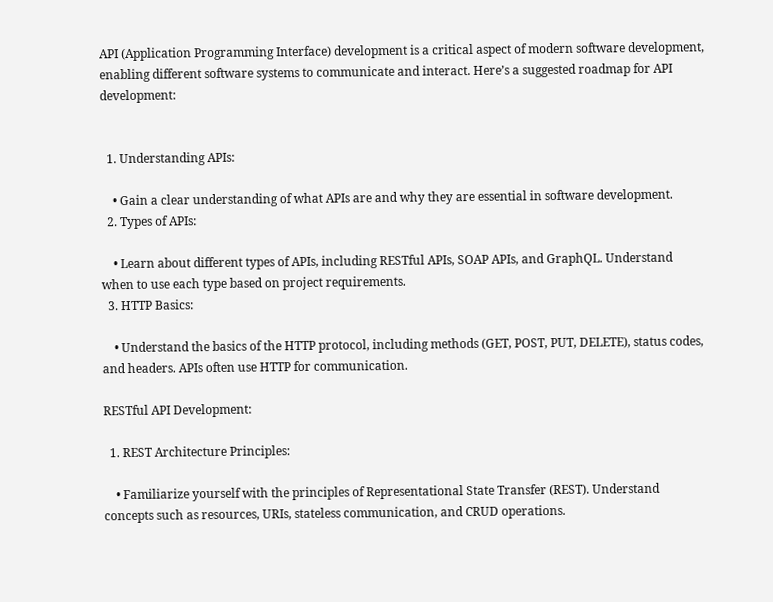API (Application Programming Interface) development is a critical aspect of modern software development, enabling different software systems to communicate and interact. Here’s a suggested roadmap for API development:


  1. Understanding APIs:

    • Gain a clear understanding of what APIs are and why they are essential in software development.
  2. Types of APIs:

    • Learn about different types of APIs, including RESTful APIs, SOAP APIs, and GraphQL. Understand when to use each type based on project requirements.
  3. HTTP Basics:

    • Understand the basics of the HTTP protocol, including methods (GET, POST, PUT, DELETE), status codes, and headers. APIs often use HTTP for communication.

RESTful API Development:

  1. REST Architecture Principles:

    • Familiarize yourself with the principles of Representational State Transfer (REST). Understand concepts such as resources, URIs, stateless communication, and CRUD operations.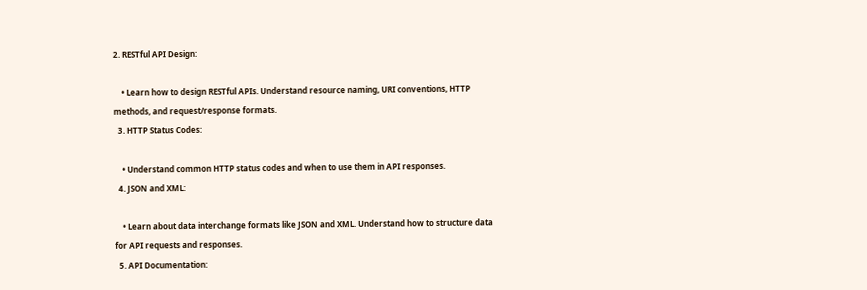2. RESTful API Design:

    • Learn how to design RESTful APIs. Understand resource naming, URI conventions, HTTP methods, and request/response formats.
  3. HTTP Status Codes:

    • Understand common HTTP status codes and when to use them in API responses.
  4. JSON and XML:

    • Learn about data interchange formats like JSON and XML. Understand how to structure data for API requests and responses.
  5. API Documentation: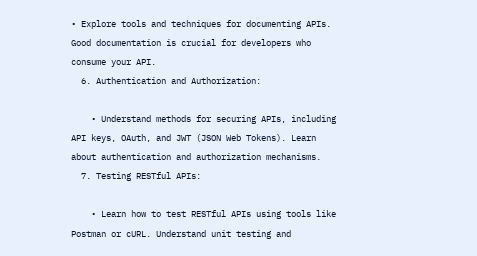• Explore tools and techniques for documenting APIs. Good documentation is crucial for developers who consume your API.
  6. Authentication and Authorization:

    • Understand methods for securing APIs, including API keys, OAuth, and JWT (JSON Web Tokens). Learn about authentication and authorization mechanisms.
  7. Testing RESTful APIs:

    • Learn how to test RESTful APIs using tools like Postman or cURL. Understand unit testing and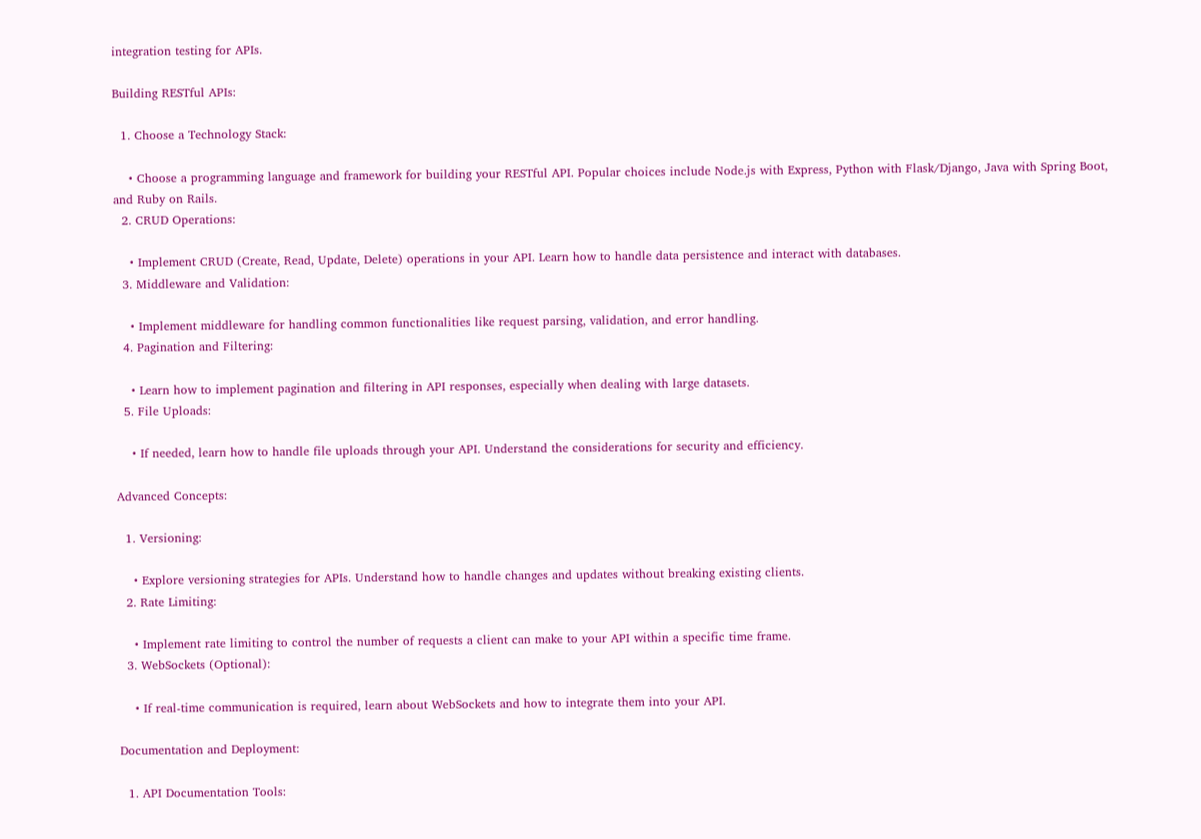integration testing for APIs.

Building RESTful APIs:

  1. Choose a Technology Stack:

    • Choose a programming language and framework for building your RESTful API. Popular choices include Node.js with Express, Python with Flask/Django, Java with Spring Boot, and Ruby on Rails.
  2. CRUD Operations:

    • Implement CRUD (Create, Read, Update, Delete) operations in your API. Learn how to handle data persistence and interact with databases.
  3. Middleware and Validation:

    • Implement middleware for handling common functionalities like request parsing, validation, and error handling.
  4. Pagination and Filtering:

    • Learn how to implement pagination and filtering in API responses, especially when dealing with large datasets.
  5. File Uploads:

    • If needed, learn how to handle file uploads through your API. Understand the considerations for security and efficiency.

Advanced Concepts:

  1. Versioning:

    • Explore versioning strategies for APIs. Understand how to handle changes and updates without breaking existing clients.
  2. Rate Limiting:

    • Implement rate limiting to control the number of requests a client can make to your API within a specific time frame.
  3. WebSockets (Optional):

    • If real-time communication is required, learn about WebSockets and how to integrate them into your API.

Documentation and Deployment:

  1. API Documentation Tools: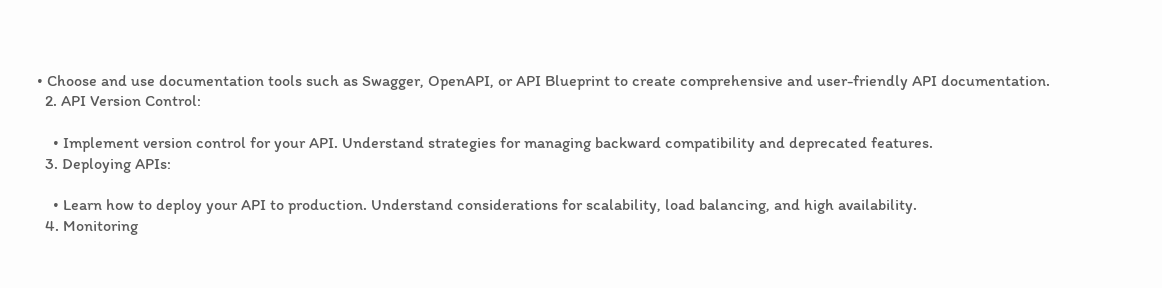• Choose and use documentation tools such as Swagger, OpenAPI, or API Blueprint to create comprehensive and user-friendly API documentation.
  2. API Version Control:

    • Implement version control for your API. Understand strategies for managing backward compatibility and deprecated features.
  3. Deploying APIs:

    • Learn how to deploy your API to production. Understand considerations for scalability, load balancing, and high availability.
  4. Monitoring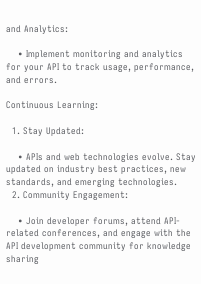and Analytics:

    • Implement monitoring and analytics for your API to track usage, performance, and errors.

Continuous Learning:

  1. Stay Updated:

    • APIs and web technologies evolve. Stay updated on industry best practices, new standards, and emerging technologies.
  2. Community Engagement:

    • Join developer forums, attend API-related conferences, and engage with the API development community for knowledge sharing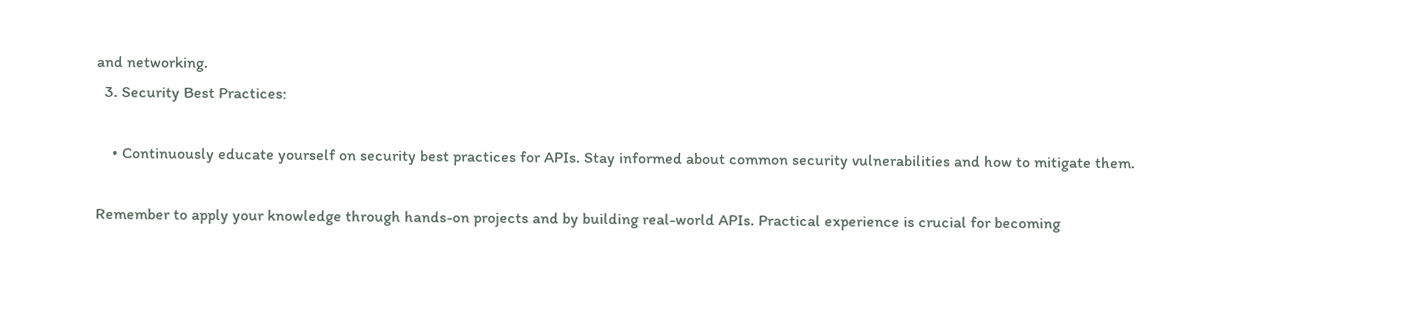and networking.
  3. Security Best Practices:

    • Continuously educate yourself on security best practices for APIs. Stay informed about common security vulnerabilities and how to mitigate them.

Remember to apply your knowledge through hands-on projects and by building real-world APIs. Practical experience is crucial for becoming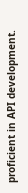proficient in API development.